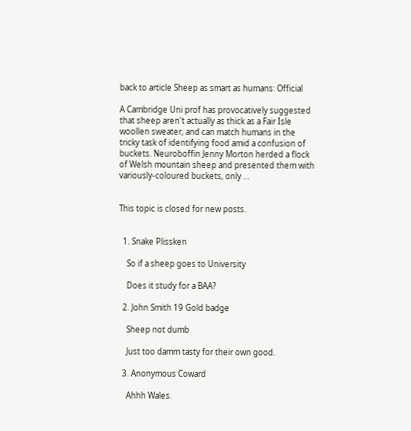back to article Sheep as smart as humans: Official

A Cambridge Uni prof has provocatively suggested that sheep aren't actually as thick as a Fair Isle woollen sweater, and can match humans in the tricky task of identifying food amid a confusion of buckets. Neuroboffin Jenny Morton herded a flock of Welsh mountain sheep and presented them with variously-coloured buckets, only …


This topic is closed for new posts.


  1. Snake Plissken

    So if a sheep goes to University

    Does it study for a BAA?

  2. John Smith 19 Gold badge

    Sheep not dumb

    Just too damm tasty for their own good.

  3. Anonymous Coward

    Ahhh Wales.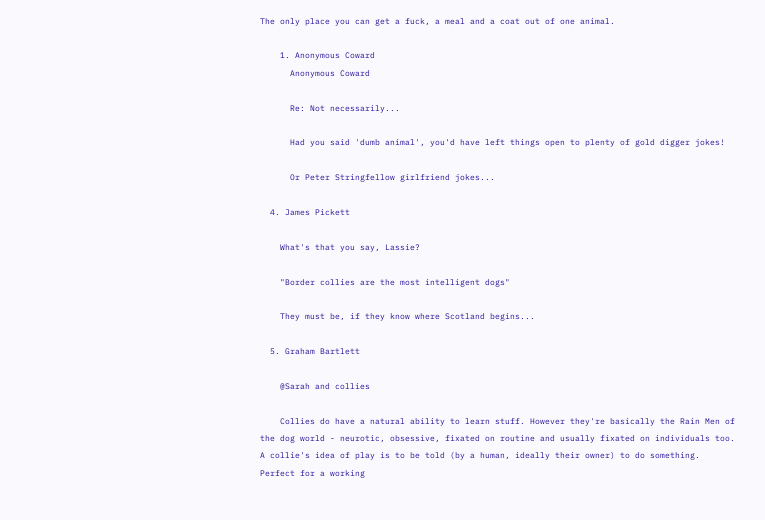The only place you can get a fuck, a meal and a coat out of one animal.

    1. Anonymous Coward
      Anonymous Coward

      Re: Not necessarily...

      Had you said 'dumb animal', you'd have left things open to plenty of gold digger jokes!

      Or Peter Stringfellow girlfriend jokes...

  4. James Pickett

    What's that you say, Lassie?

    "Border collies are the most intelligent dogs"

    They must be, if they know where Scotland begins...

  5. Graham Bartlett

    @Sarah and collies

    Collies do have a natural ability to learn stuff. However they're basically the Rain Men of the dog world - neurotic, obsessive, fixated on routine and usually fixated on individuals too. A collie's idea of play is to be told (by a human, ideally their owner) to do something. Perfect for a working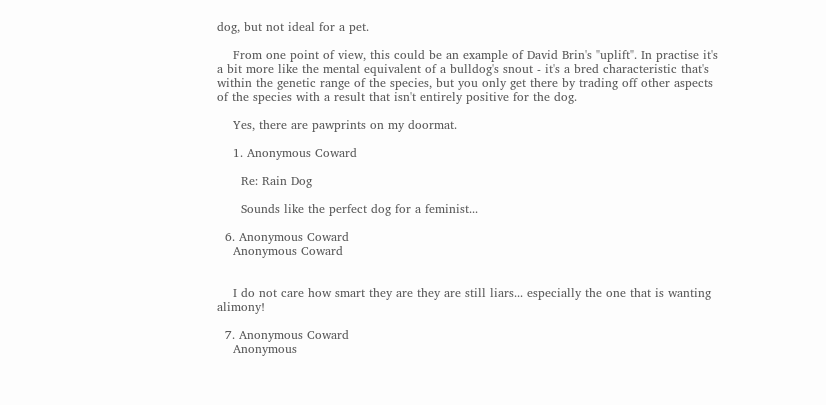dog, but not ideal for a pet.

    From one point of view, this could be an example of David Brin's "uplift". In practise it's a bit more like the mental equivalent of a bulldog's snout - it's a bred characteristic that's within the genetic range of the species, but you only get there by trading off other aspects of the species with a result that isn't entirely positive for the dog.

    Yes, there are pawprints on my doormat.

    1. Anonymous Coward

      Re: Rain Dog

      Sounds like the perfect dog for a feminist...

  6. Anonymous Coward
    Anonymous Coward


    I do not care how smart they are they are still liars... especially the one that is wanting alimony!

  7. Anonymous Coward
    Anonymous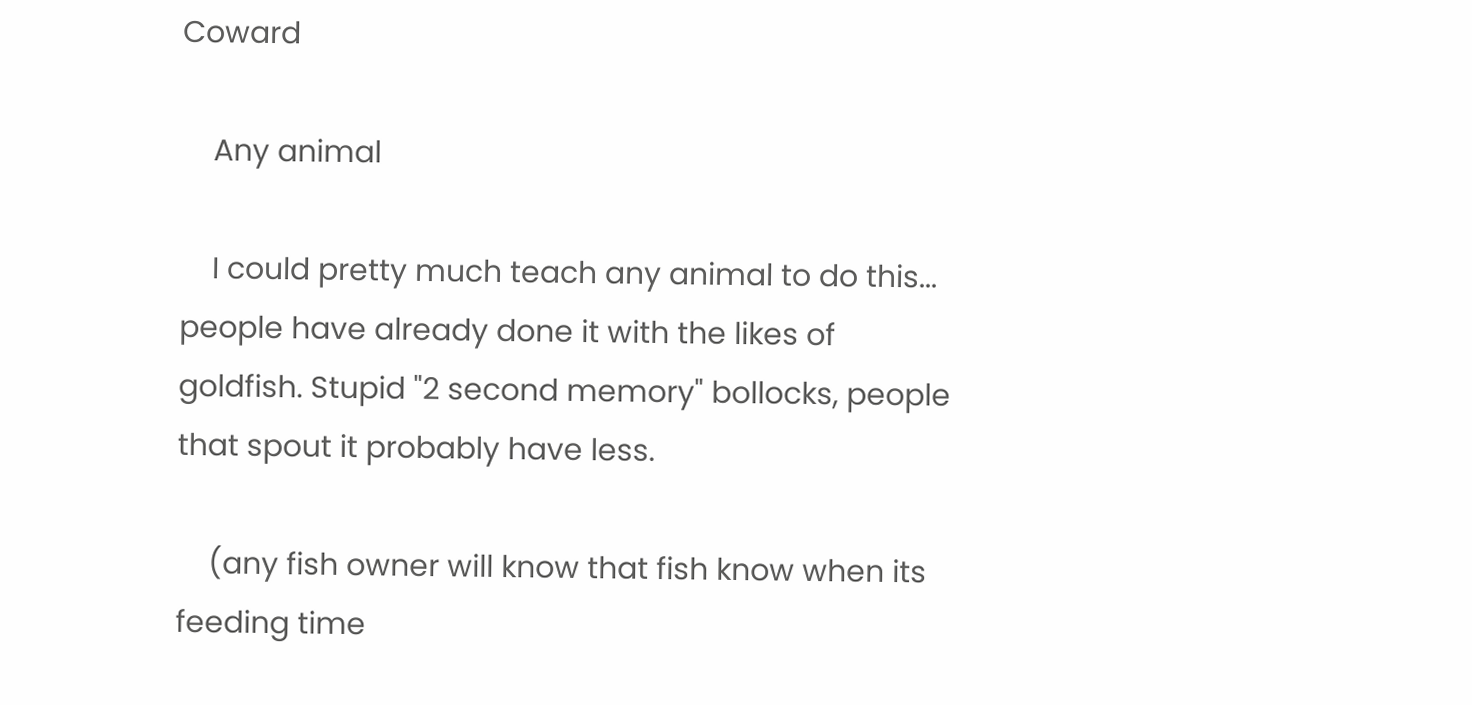Coward

    Any animal

    I could pretty much teach any animal to do this... people have already done it with the likes of goldfish. Stupid "2 second memory" bollocks, people that spout it probably have less.

    (any fish owner will know that fish know when its feeding time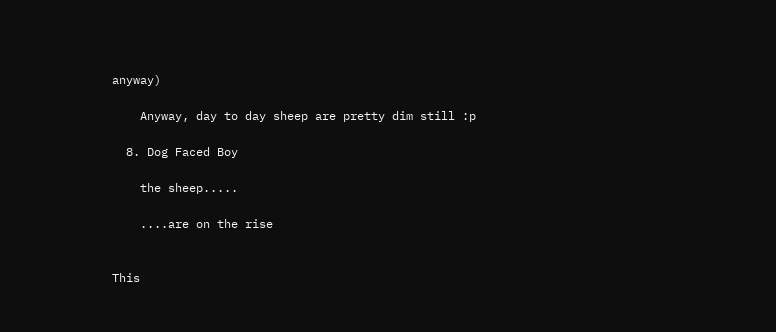anyway)

    Anyway, day to day sheep are pretty dim still :p

  8. Dog Faced Boy

    the sheep.....

    ....are on the rise


This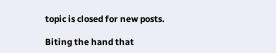topic is closed for new posts.

Biting the hand that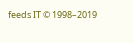feeds IT © 1998–2019